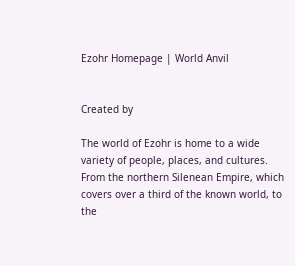Ezohr Homepage | World Anvil


Created by

The world of Ezohr is home to a wide variety of people, places, and cultures. From the northern Silenean Empire, which covers over a third of the known world, to the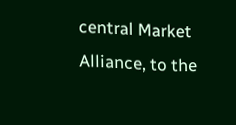central Market Alliance, to the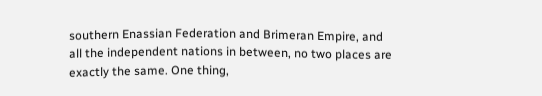southern Enassian Federation and Brimeran Empire, and all the independent nations in between, no two places are exactly the same. One thing,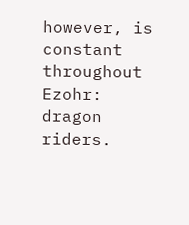however, is constant throughout Ezohr: dragon riders.